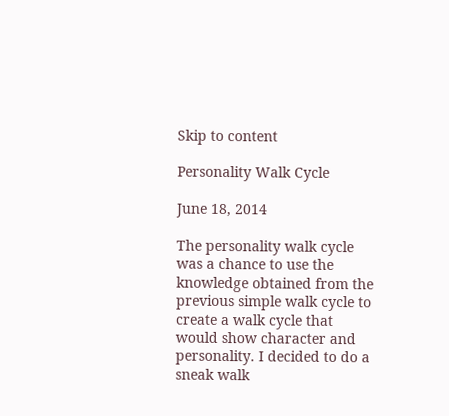Skip to content

Personality Walk Cycle

June 18, 2014

The personality walk cycle was a chance to use the knowledge obtained from the previous simple walk cycle to create a walk cycle that would show character and personality. I decided to do a sneak walk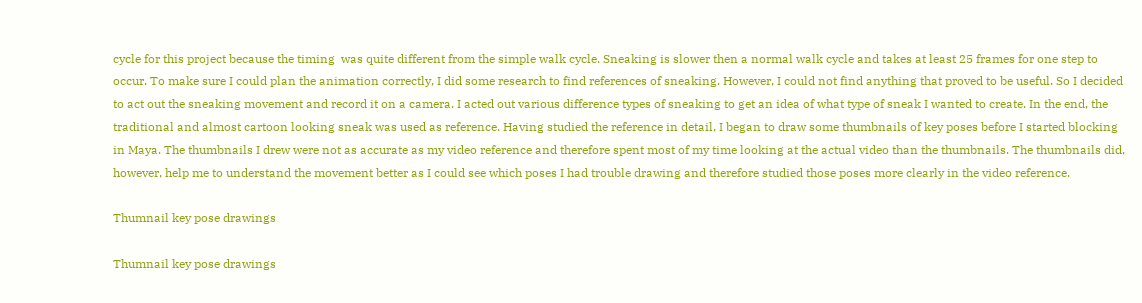cycle for this project because the timing  was quite different from the simple walk cycle. Sneaking is slower then a normal walk cycle and takes at least 25 frames for one step to occur. To make sure I could plan the animation correctly, I did some research to find references of sneaking. However, I could not find anything that proved to be useful. So I decided to act out the sneaking movement and record it on a camera. I acted out various difference types of sneaking to get an idea of what type of sneak I wanted to create. In the end, the traditional and almost cartoon looking sneak was used as reference. Having studied the reference in detail, I began to draw some thumbnails of key poses before I started blocking in Maya. The thumbnails I drew were not as accurate as my video reference and therefore spent most of my time looking at the actual video than the thumbnails. The thumbnails did, however, help me to understand the movement better as I could see which poses I had trouble drawing and therefore studied those poses more clearly in the video reference.

Thumnail key pose drawings

Thumnail key pose drawings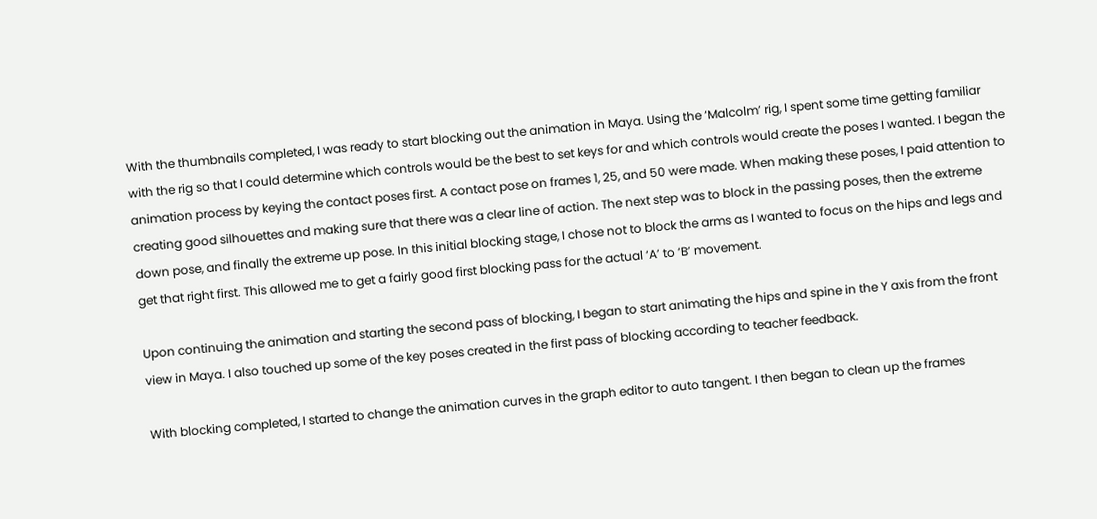With the thumbnails completed, I was ready to start blocking out the animation in Maya. Using the ‘Malcolm’ rig, I spent some time getting familiar with the rig so that I could determine which controls would be the best to set keys for and which controls would create the poses I wanted. I began the animation process by keying the contact poses first. A contact pose on frames 1, 25, and 50 were made. When making these poses, I paid attention to creating good silhouettes and making sure that there was a clear line of action. The next step was to block in the passing poses, then the extreme down pose, and finally the extreme up pose. In this initial blocking stage, I chose not to block the arms as I wanted to focus on the hips and legs and get that right first. This allowed me to get a fairly good first blocking pass for the actual ‘A’ to ‘B’ movement.

Upon continuing the animation and starting the second pass of blocking, I began to start animating the hips and spine in the Y axis from the front view in Maya. I also touched up some of the key poses created in the first pass of blocking according to teacher feedback.

With blocking completed, I started to change the animation curves in the graph editor to auto tangent. I then began to clean up the frames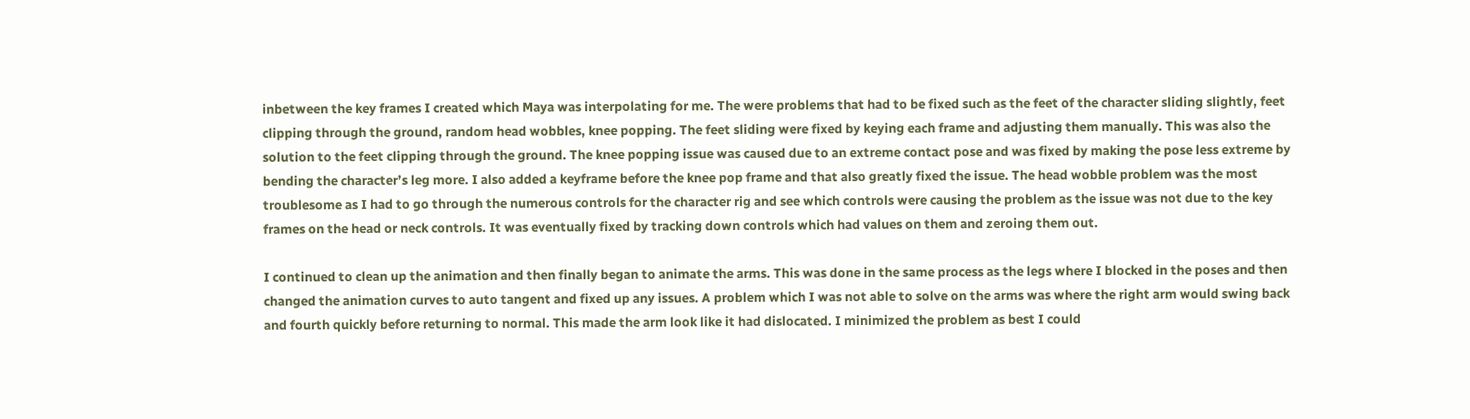inbetween the key frames I created which Maya was interpolating for me. The were problems that had to be fixed such as the feet of the character sliding slightly, feet clipping through the ground, random head wobbles, knee popping. The feet sliding were fixed by keying each frame and adjusting them manually. This was also the solution to the feet clipping through the ground. The knee popping issue was caused due to an extreme contact pose and was fixed by making the pose less extreme by bending the character’s leg more. I also added a keyframe before the knee pop frame and that also greatly fixed the issue. The head wobble problem was the most troublesome as I had to go through the numerous controls for the character rig and see which controls were causing the problem as the issue was not due to the key frames on the head or neck controls. It was eventually fixed by tracking down controls which had values on them and zeroing them out.

I continued to clean up the animation and then finally began to animate the arms. This was done in the same process as the legs where I blocked in the poses and then changed the animation curves to auto tangent and fixed up any issues. A problem which I was not able to solve on the arms was where the right arm would swing back and fourth quickly before returning to normal. This made the arm look like it had dislocated. I minimized the problem as best I could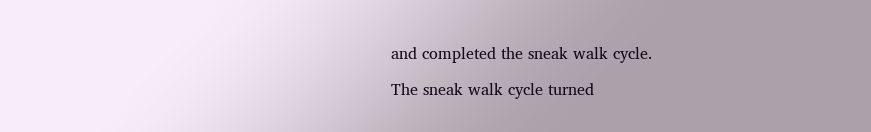and completed the sneak walk cycle.

The sneak walk cycle turned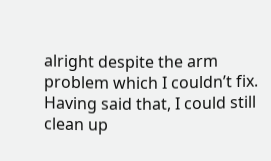alright despite the arm problem which I couldn’t fix. Having said that, I could still clean up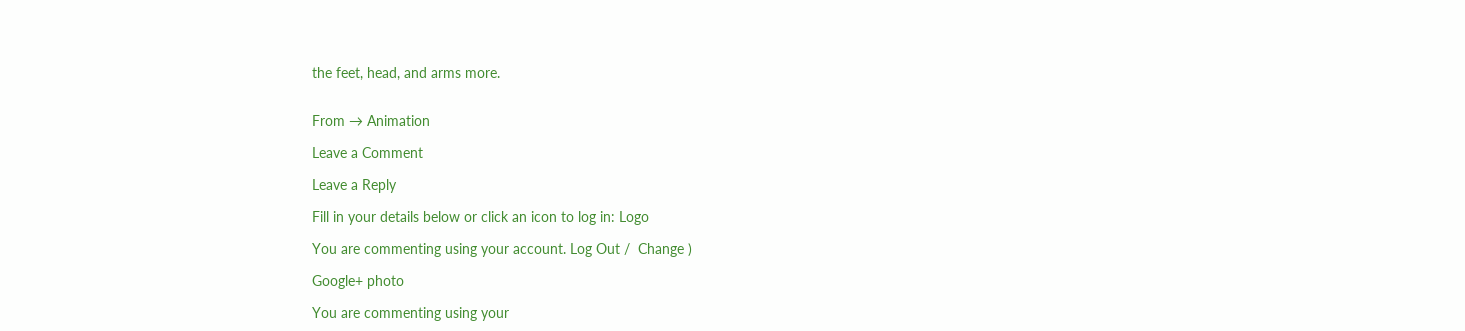the feet, head, and arms more.


From → Animation

Leave a Comment

Leave a Reply

Fill in your details below or click an icon to log in: Logo

You are commenting using your account. Log Out /  Change )

Google+ photo

You are commenting using your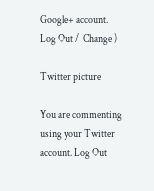Google+ account. Log Out /  Change )

Twitter picture

You are commenting using your Twitter account. Log Out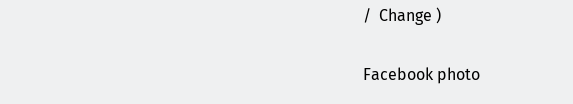/  Change )

Facebook photo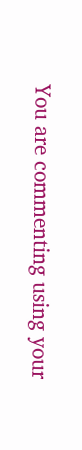You are commenting using your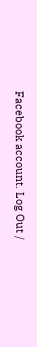Facebook account. Log Out /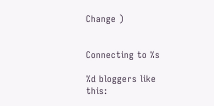Change )


Connecting to %s

%d bloggers like this: